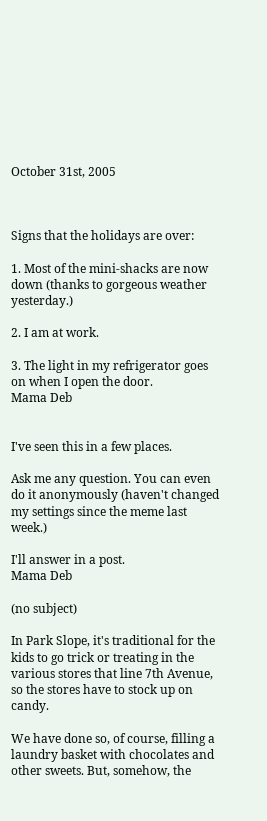October 31st, 2005



Signs that the holidays are over:

1. Most of the mini-shacks are now down (thanks to gorgeous weather yesterday.)

2. I am at work.

3. The light in my refrigerator goes on when I open the door.
Mama Deb


I've seen this in a few places.

Ask me any question. You can even do it anonymously (haven't changed my settings since the meme last week.)

I'll answer in a post.
Mama Deb

(no subject)

In Park Slope, it's traditional for the kids to go trick or treating in the various stores that line 7th Avenue, so the stores have to stock up on candy.

We have done so, of course, filling a laundry basket with chocolates and other sweets. But, somehow, the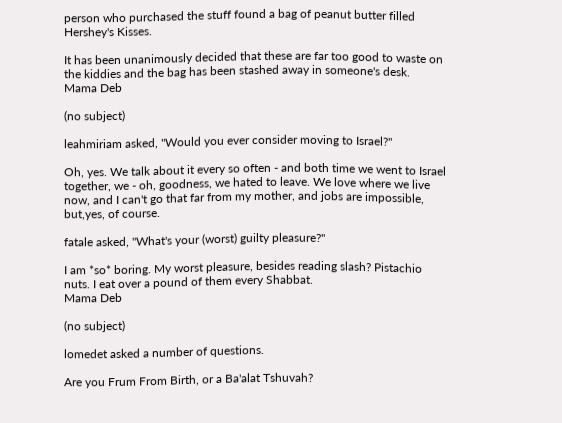person who purchased the stuff found a bag of peanut butter filled Hershey's Kisses.

It has been unanimously decided that these are far too good to waste on the kiddies and the bag has been stashed away in someone's desk.
Mama Deb

(no subject)

leahmiriam asked, "Would you ever consider moving to Israel?"

Oh, yes. We talk about it every so often - and both time we went to Israel together, we - oh, goodness, we hated to leave. We love where we live now, and I can't go that far from my mother, and jobs are impossible, but,yes, of course.

fatale asked, "What's your (worst) guilty pleasure?"

I am *so* boring. My worst pleasure, besides reading slash? Pistachio nuts. I eat over a pound of them every Shabbat.
Mama Deb

(no subject)

lomedet asked a number of questions.

Are you Frum From Birth, or a Ba'alat Tshuvah?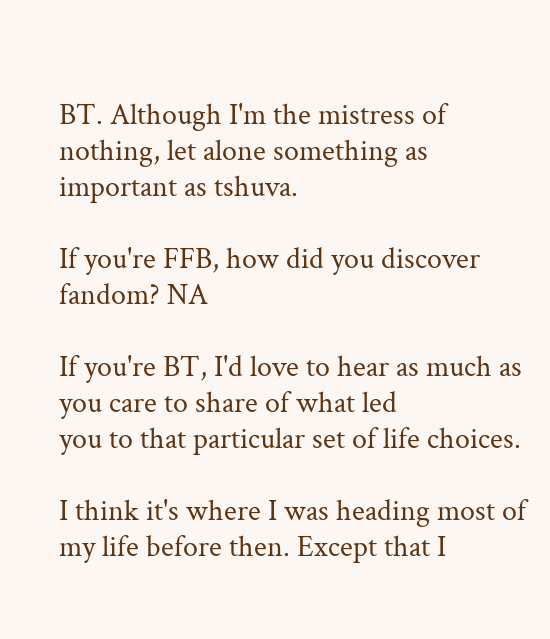BT. Although I'm the mistress of nothing, let alone something as important as tshuva.

If you're FFB, how did you discover fandom? NA

If you're BT, I'd love to hear as much as you care to share of what led
you to that particular set of life choices.

I think it's where I was heading most of my life before then. Except that I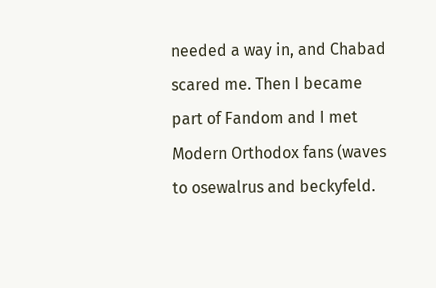needed a way in, and Chabad scared me. Then I became part of Fandom and I met Modern Orthodox fans (waves to osewalrus and beckyfeld.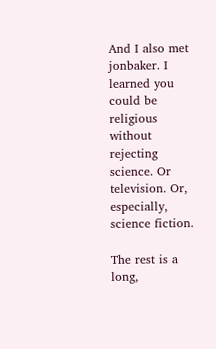And I also met jonbaker. I learned you could be religious without rejecting science. Or television. Or, especially, science fiction.

The rest is a long,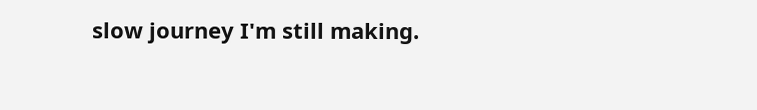slow journey I'm still making.